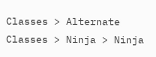Classes > Alternate Classes > Ninja > Ninja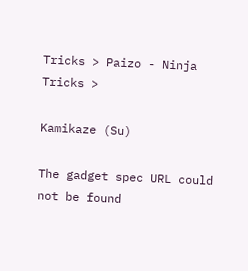Tricks > Paizo - Ninja Tricks >

Kamikaze (Su)

The gadget spec URL could not be found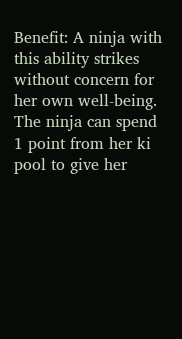Benefit: A ninja with this ability strikes without concern for her own well-being. The ninja can spend 1 point from her ki pool to give her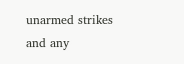unarmed strikes and any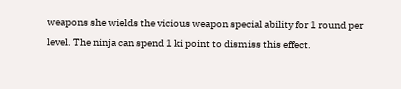weapons she wields the vicious weapon special ability for 1 round per level. The ninja can spend 1 ki point to dismiss this effect.